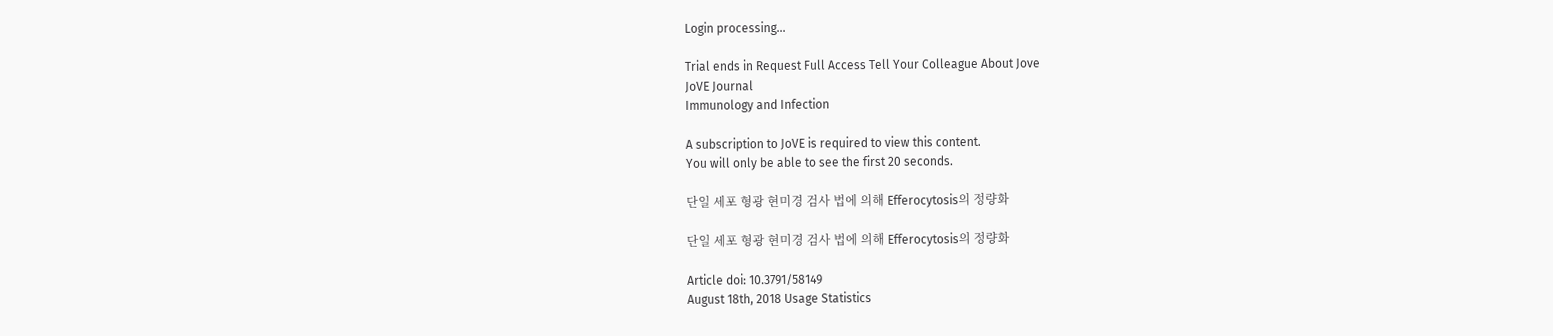Login processing...

Trial ends in Request Full Access Tell Your Colleague About Jove
JoVE Journal
Immunology and Infection

A subscription to JoVE is required to view this content.
You will only be able to see the first 20 seconds.

단일 세포 형광 현미경 검사 법에 의해 Efferocytosis의 정량화

단일 세포 형광 현미경 검사 법에 의해 Efferocytosis의 정량화

Article doi: 10.3791/58149
August 18th, 2018 Usage Statistics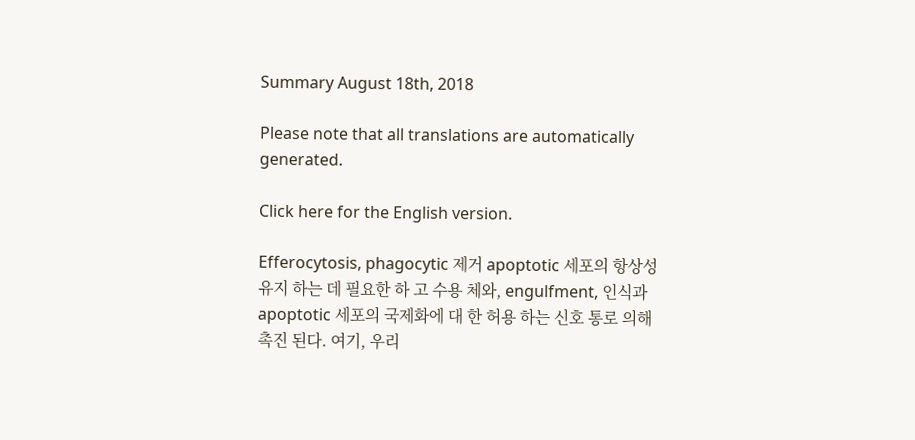Summary August 18th, 2018

Please note that all translations are automatically generated.

Click here for the English version.

Efferocytosis, phagocytic 제거 apoptotic 세포의 항상성 유지 하는 데 필요한 하 고 수용 체와, engulfment, 인식과 apoptotic 세포의 국제화에 대 한 허용 하는 신호 통로 의해 촉진 된다. 여기, 우리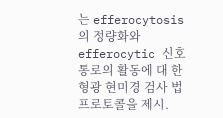는 efferocytosis의 정량화와 efferocytic 신호 통로의 활동에 대 한 형광 현미경 검사 법 프로토콜을 제시.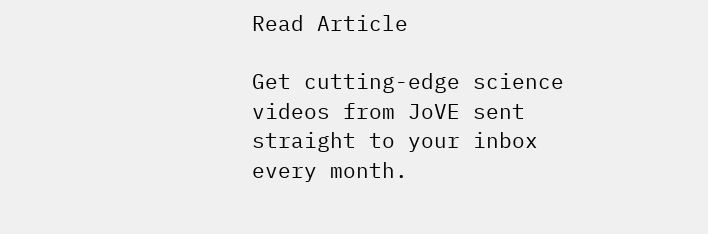Read Article

Get cutting-edge science videos from JoVE sent straight to your inbox every month.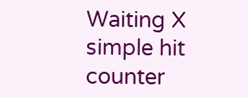Waiting X
simple hit counter